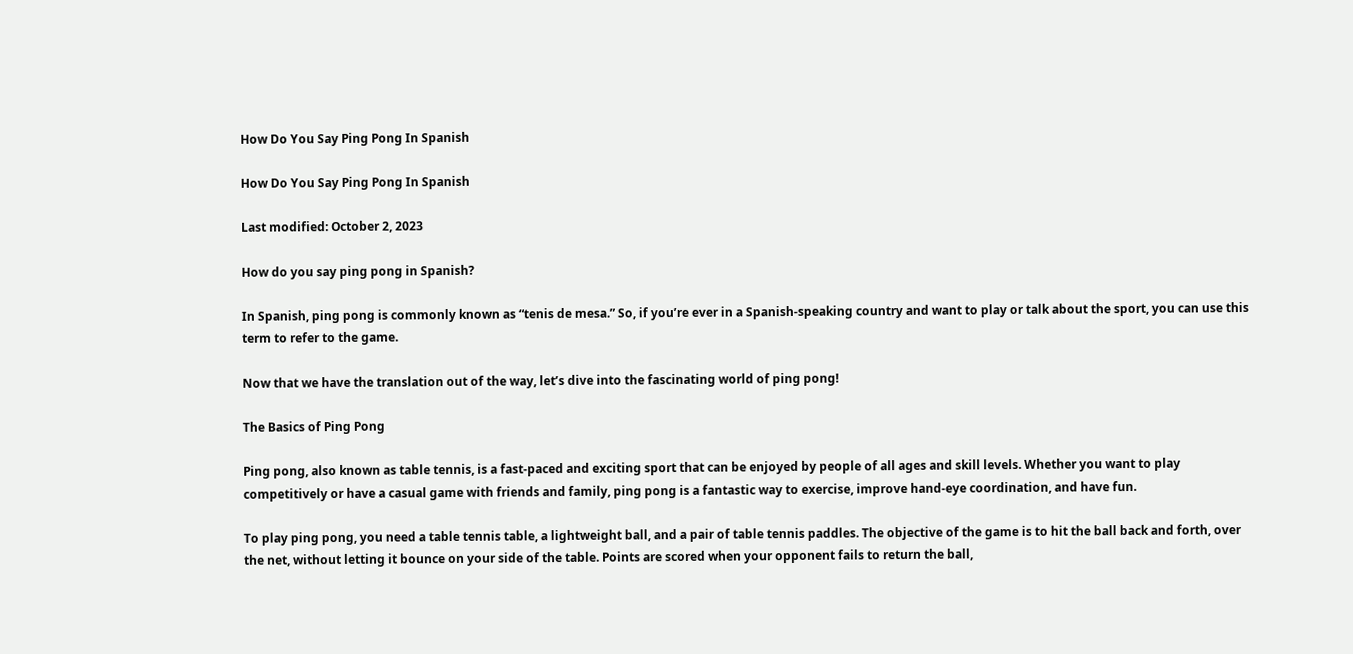How Do You Say Ping Pong In Spanish

How Do You Say Ping Pong In Spanish

Last modified: October 2, 2023

How do you say ping pong in Spanish?

In Spanish, ping pong is commonly known as “tenis de mesa.” So, if you’re ever in a Spanish-speaking country and want to play or talk about the sport, you can use this term to refer to the game.

Now that we have the translation out of the way, let’s dive into the fascinating world of ping pong!

The Basics of Ping Pong

Ping pong, also known as table tennis, is a fast-paced and exciting sport that can be enjoyed by people of all ages and skill levels. Whether you want to play competitively or have a casual game with friends and family, ping pong is a fantastic way to exercise, improve hand-eye coordination, and have fun.

To play ping pong, you need a table tennis table, a lightweight ball, and a pair of table tennis paddles. The objective of the game is to hit the ball back and forth, over the net, without letting it bounce on your side of the table. Points are scored when your opponent fails to return the ball,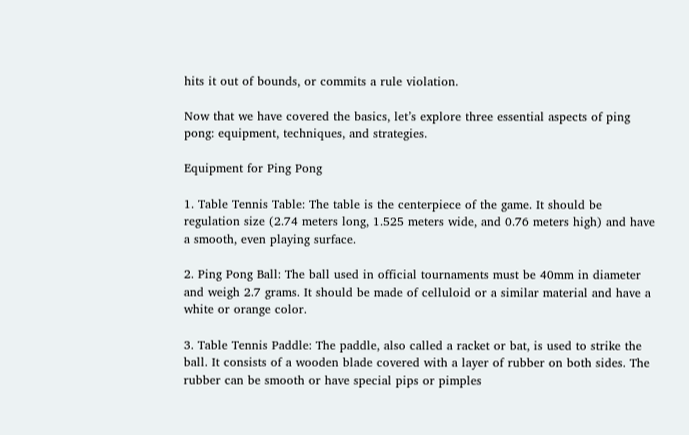hits it out of bounds, or commits a rule violation.

Now that we have covered the basics, let’s explore three essential aspects of ping pong: equipment, techniques, and strategies.

Equipment for Ping Pong

1. Table Tennis Table: The table is the centerpiece of the game. It should be regulation size (2.74 meters long, 1.525 meters wide, and 0.76 meters high) and have a smooth, even playing surface.

2. Ping Pong Ball: The ball used in official tournaments must be 40mm in diameter and weigh 2.7 grams. It should be made of celluloid or a similar material and have a white or orange color.

3. Table Tennis Paddle: The paddle, also called a racket or bat, is used to strike the ball. It consists of a wooden blade covered with a layer of rubber on both sides. The rubber can be smooth or have special pips or pimples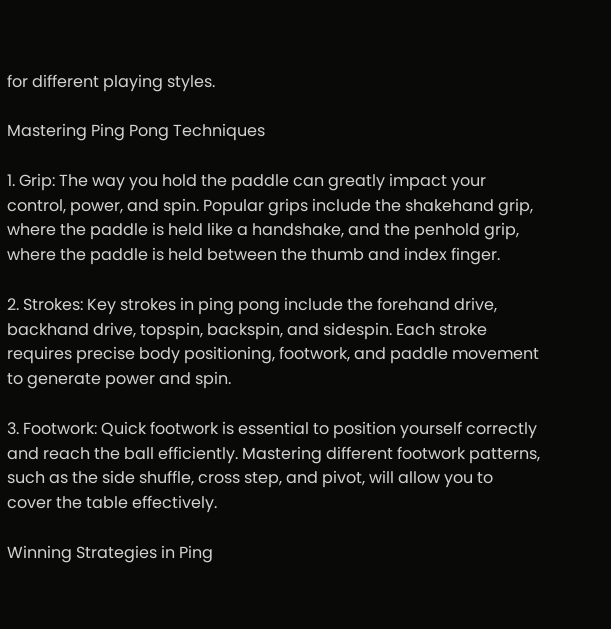for different playing styles.

Mastering Ping Pong Techniques

1. Grip: The way you hold the paddle can greatly impact your control, power, and spin. Popular grips include the shakehand grip, where the paddle is held like a handshake, and the penhold grip, where the paddle is held between the thumb and index finger.

2. Strokes: Key strokes in ping pong include the forehand drive, backhand drive, topspin, backspin, and sidespin. Each stroke requires precise body positioning, footwork, and paddle movement to generate power and spin.

3. Footwork: Quick footwork is essential to position yourself correctly and reach the ball efficiently. Mastering different footwork patterns, such as the side shuffle, cross step, and pivot, will allow you to cover the table effectively.

Winning Strategies in Ping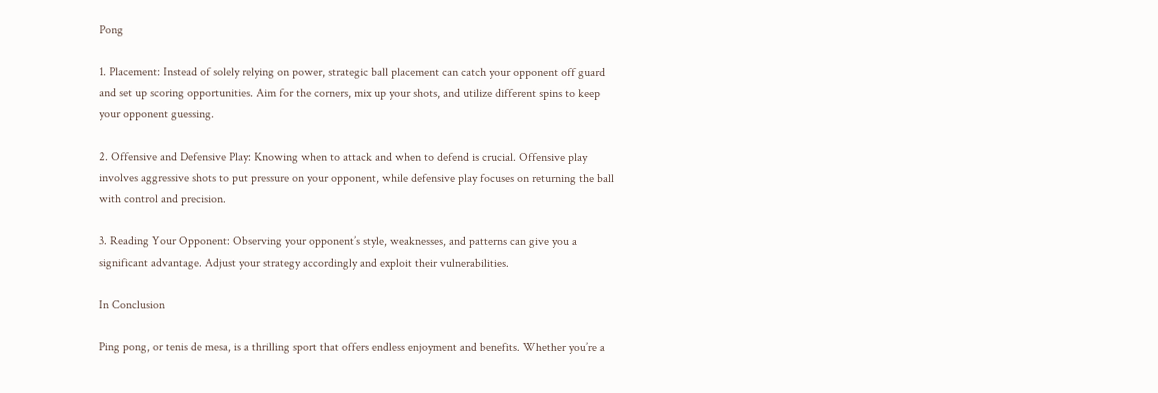Pong

1. Placement: Instead of solely relying on power, strategic ball placement can catch your opponent off guard and set up scoring opportunities. Aim for the corners, mix up your shots, and utilize different spins to keep your opponent guessing.

2. Offensive and Defensive Play: Knowing when to attack and when to defend is crucial. Offensive play involves aggressive shots to put pressure on your opponent, while defensive play focuses on returning the ball with control and precision.

3. Reading Your Opponent: Observing your opponent’s style, weaknesses, and patterns can give you a significant advantage. Adjust your strategy accordingly and exploit their vulnerabilities.

In Conclusion

Ping pong, or tenis de mesa, is a thrilling sport that offers endless enjoyment and benefits. Whether you’re a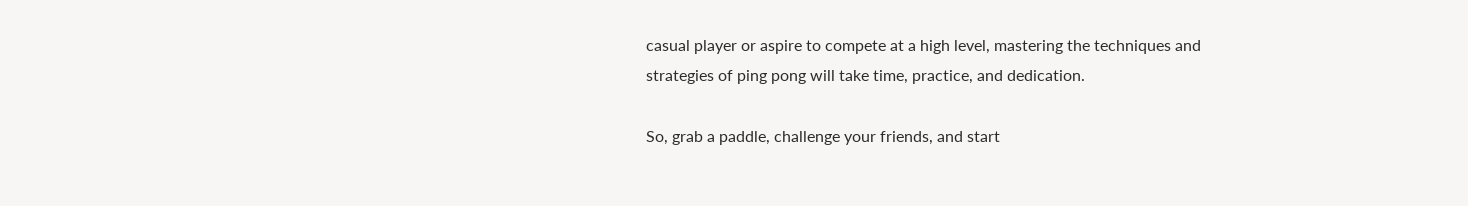casual player or aspire to compete at a high level, mastering the techniques and strategies of ping pong will take time, practice, and dedication.

So, grab a paddle, challenge your friends, and start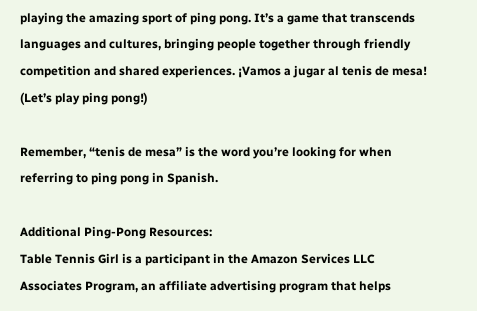playing the amazing sport of ping pong. It’s a game that transcends languages and cultures, bringing people together through friendly competition and shared experiences. ¡Vamos a jugar al tenis de mesa! (Let’s play ping pong!)

Remember, “tenis de mesa” is the word you’re looking for when referring to ping pong in Spanish.

Additional Ping-Pong Resources:
Table Tennis Girl is a participant in the Amazon Services LLC Associates Program, an affiliate advertising program that helps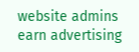website admins earn advertising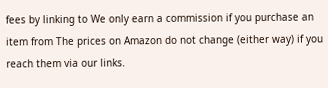fees by linking to We only earn a commission if you purchase an item from The prices on Amazon do not change (either way) if you reach them via our links.